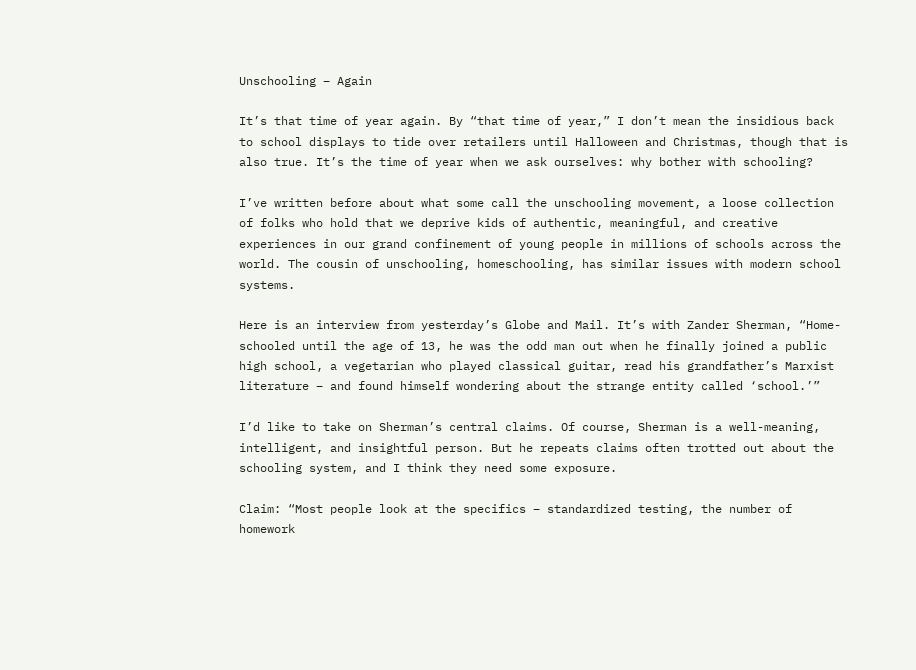Unschooling – Again

It’s that time of year again. By “that time of year,” I don’t mean the insidious back to school displays to tide over retailers until Halloween and Christmas, though that is also true. It’s the time of year when we ask ourselves: why bother with schooling?

I’ve written before about what some call the unschooling movement, a loose collection of folks who hold that we deprive kids of authentic, meaningful, and creative experiences in our grand confinement of young people in millions of schools across the world. The cousin of unschooling, homeschooling, has similar issues with modern school systems.

Here is an interview from yesterday’s Globe and Mail. It’s with Zander Sherman, “Home-schooled until the age of 13, he was the odd man out when he finally joined a public high school, a vegetarian who played classical guitar, read his grandfather’s Marxist literature – and found himself wondering about the strange entity called ‘school.’”

I’d like to take on Sherman’s central claims. Of course, Sherman is a well-meaning, intelligent, and insightful person. But he repeats claims often trotted out about the schooling system, and I think they need some exposure.

Claim: “Most people look at the specifics – standardized testing, the number of homework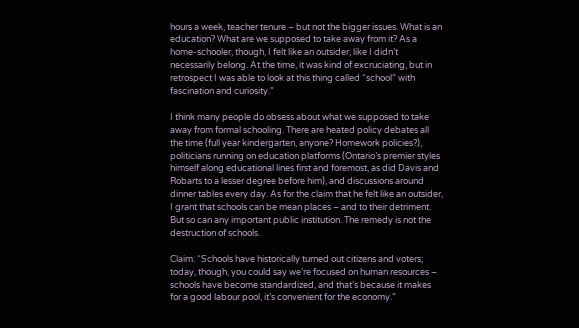hours a week, teacher tenure – but not the bigger issues. What is an education? What are we supposed to take away from it? As a home-schooler, though, I felt like an outsider, like I didn’t necessarily belong. At the time, it was kind of excruciating, but in retrospect I was able to look at this thing called “school” with fascination and curiosity.”

I think many people do obsess about what we supposed to take away from formal schooling. There are heated policy debates all the time (full year kindergarten, anyone? Homework policies?), politicians running on education platforms (Ontario’s premier styles himself along educational lines first and foremost, as did Davis and Robarts to a lesser degree before him), and discussions around dinner tables every day. As for the claim that he felt like an outsider, I grant that schools can be mean places – and to their detriment. But so can any important public institution. The remedy is not the destruction of schools.

Claim: “Schools have historically turned out citizens and voters; today, though, you could say we’re focused on human resources – schools have become standardized, and that’s because it makes for a good labour pool, it’s convenient for the economy.”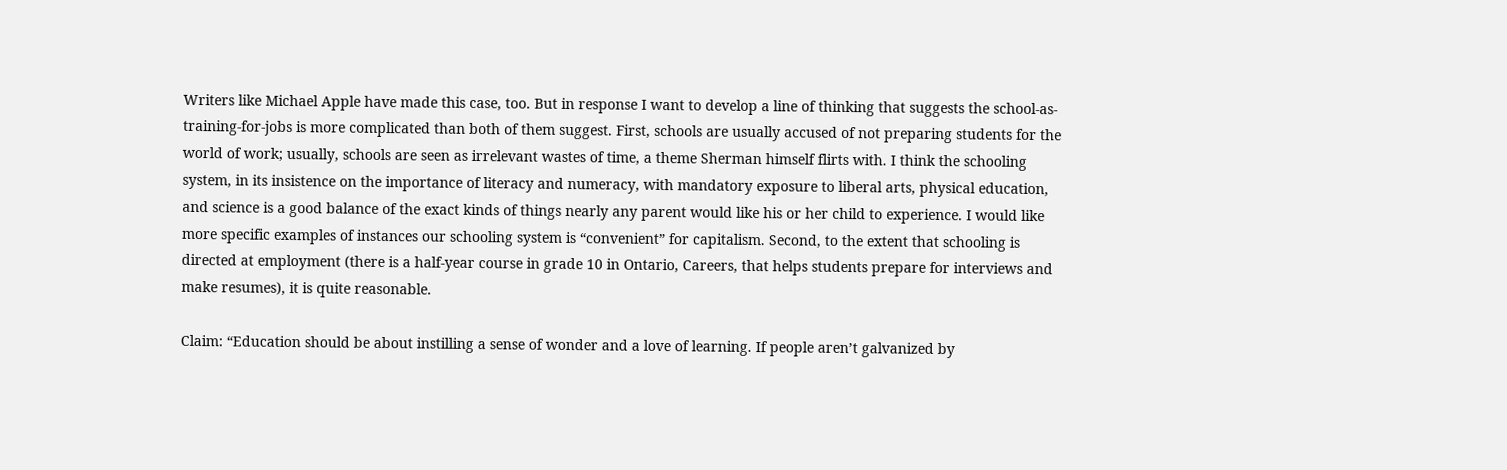Writers like Michael Apple have made this case, too. But in response I want to develop a line of thinking that suggests the school-as-training-for-jobs is more complicated than both of them suggest. First, schools are usually accused of not preparing students for the world of work; usually, schools are seen as irrelevant wastes of time, a theme Sherman himself flirts with. I think the schooling system, in its insistence on the importance of literacy and numeracy, with mandatory exposure to liberal arts, physical education, and science is a good balance of the exact kinds of things nearly any parent would like his or her child to experience. I would like more specific examples of instances our schooling system is “convenient” for capitalism. Second, to the extent that schooling is directed at employment (there is a half-year course in grade 10 in Ontario, Careers, that helps students prepare for interviews and make resumes), it is quite reasonable.

Claim: “Education should be about instilling a sense of wonder and a love of learning. If people aren’t galvanized by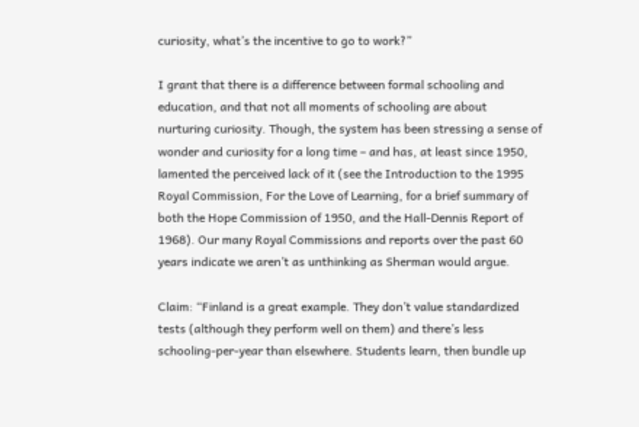curiosity, what’s the incentive to go to work?”

I grant that there is a difference between formal schooling and education, and that not all moments of schooling are about nurturing curiosity. Though, the system has been stressing a sense of wonder and curiosity for a long time – and has, at least since 1950, lamented the perceived lack of it (see the Introduction to the 1995 Royal Commission, For the Love of Learning, for a brief summary of both the Hope Commission of 1950, and the Hall-Dennis Report of 1968). Our many Royal Commissions and reports over the past 60 years indicate we aren’t as unthinking as Sherman would argue.

Claim: “Finland is a great example. They don’t value standardized tests (although they perform well on them) and there’s less schooling-per-year than elsewhere. Students learn, then bundle up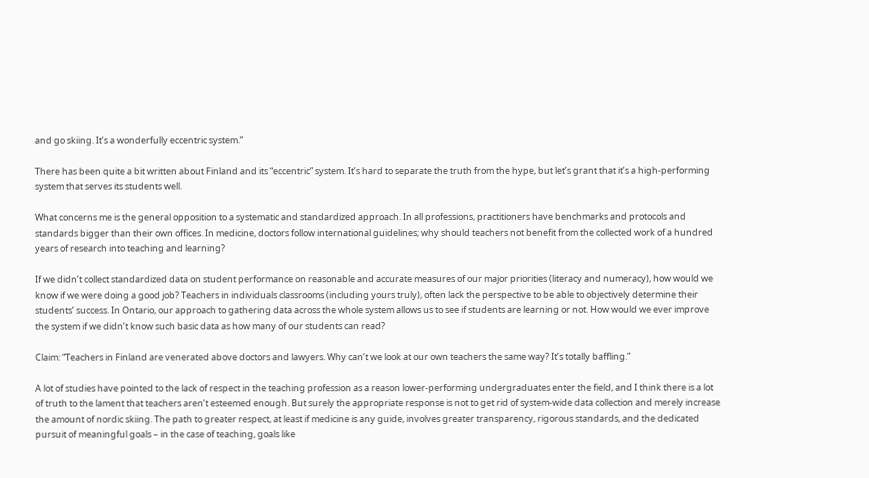and go skiing. It’s a wonderfully eccentric system.”

There has been quite a bit written about Finland and its “eccentric” system. It’s hard to separate the truth from the hype, but let’s grant that it’s a high-performing system that serves its students well.

What concerns me is the general opposition to a systematic and standardized approach. In all professions, practitioners have benchmarks and protocols and standards bigger than their own offices. In medicine, doctors follow international guidelines; why should teachers not benefit from the collected work of a hundred years of research into teaching and learning?

If we didn’t collect standardized data on student performance on reasonable and accurate measures of our major priorities (literacy and numeracy), how would we know if we were doing a good job? Teachers in individuals classrooms (including yours truly), often lack the perspective to be able to objectively determine their students’ success. In Ontario, our approach to gathering data across the whole system allows us to see if students are learning or not. How would we ever improve the system if we didn’t know such basic data as how many of our students can read?

Claim: “Teachers in Finland are venerated above doctors and lawyers. Why can’t we look at our own teachers the same way? It’s totally baffling.”

A lot of studies have pointed to the lack of respect in the teaching profession as a reason lower-performing undergraduates enter the field, and I think there is a lot of truth to the lament that teachers aren’t esteemed enough. But surely the appropriate response is not to get rid of system-wide data collection and merely increase the amount of nordic skiing. The path to greater respect, at least if medicine is any guide, involves greater transparency, rigorous standards, and the dedicated pursuit of meaningful goals – in the case of teaching, goals like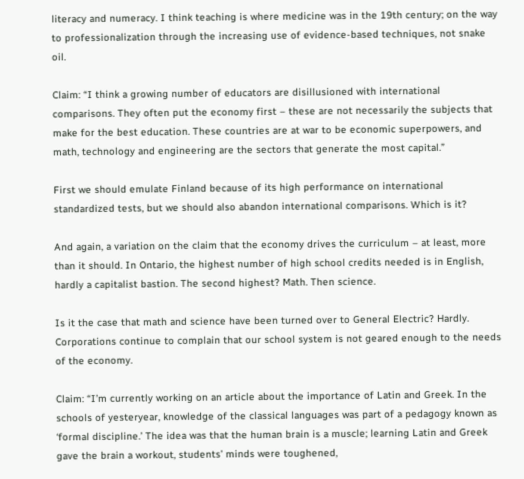literacy and numeracy. I think teaching is where medicine was in the 19th century; on the way to professionalization through the increasing use of evidence-based techniques, not snake oil.

Claim: “I think a growing number of educators are disillusioned with international comparisons. They often put the economy first – these are not necessarily the subjects that make for the best education. These countries are at war to be economic superpowers, and math, technology and engineering are the sectors that generate the most capital.”

First we should emulate Finland because of its high performance on international standardized tests, but we should also abandon international comparisons. Which is it?

And again, a variation on the claim that the economy drives the curriculum – at least, more than it should. In Ontario, the highest number of high school credits needed is in English, hardly a capitalist bastion. The second highest? Math. Then science.

Is it the case that math and science have been turned over to General Electric? Hardly. Corporations continue to complain that our school system is not geared enough to the needs of the economy.

Claim: “I’m currently working on an article about the importance of Latin and Greek. In the schools of yesteryear, knowledge of the classical languages was part of a pedagogy known as ‘formal discipline.’ The idea was that the human brain is a muscle; learning Latin and Greek gave the brain a workout, students’ minds were toughened,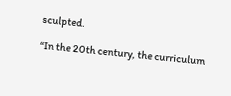sculpted.

“In the 20th century, the curriculum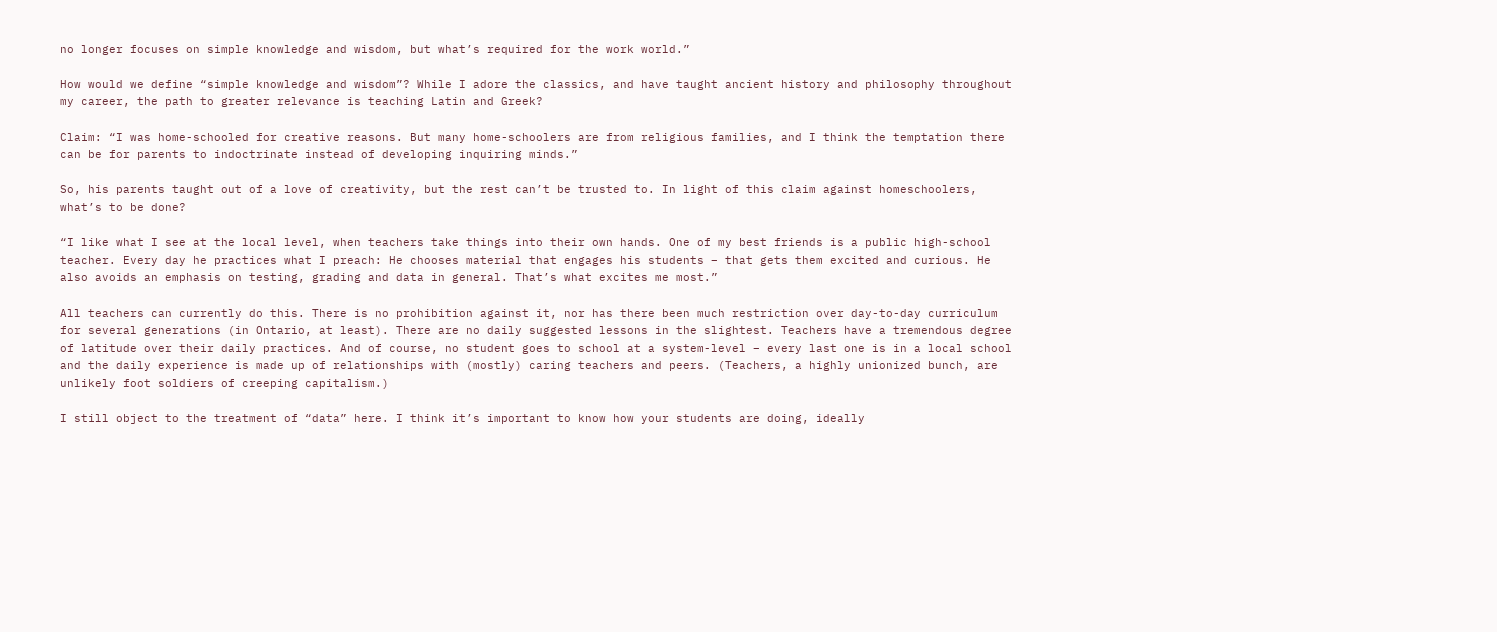no longer focuses on simple knowledge and wisdom, but what’s required for the work world.”

How would we define “simple knowledge and wisdom”? While I adore the classics, and have taught ancient history and philosophy throughout my career, the path to greater relevance is teaching Latin and Greek?

Claim: “I was home-schooled for creative reasons. But many home-schoolers are from religious families, and I think the temptation there can be for parents to indoctrinate instead of developing inquiring minds.”

So, his parents taught out of a love of creativity, but the rest can’t be trusted to. In light of this claim against homeschoolers, what’s to be done?

“I like what I see at the local level, when teachers take things into their own hands. One of my best friends is a public high-school teacher. Every day he practices what I preach: He chooses material that engages his students – that gets them excited and curious. He also avoids an emphasis on testing, grading and data in general. That’s what excites me most.”

All teachers can currently do this. There is no prohibition against it, nor has there been much restriction over day-to-day curriculum for several generations (in Ontario, at least). There are no daily suggested lessons in the slightest. Teachers have a tremendous degree of latitude over their daily practices. And of course, no student goes to school at a system-level – every last one is in a local school and the daily experience is made up of relationships with (mostly) caring teachers and peers. (Teachers, a highly unionized bunch, are unlikely foot soldiers of creeping capitalism.)

I still object to the treatment of “data” here. I think it’s important to know how your students are doing, ideally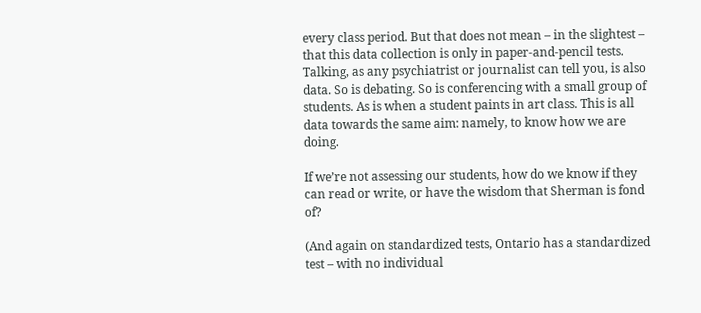every class period. But that does not mean – in the slightest – that this data collection is only in paper-and-pencil tests. Talking, as any psychiatrist or journalist can tell you, is also data. So is debating. So is conferencing with a small group of students. As is when a student paints in art class. This is all data towards the same aim: namely, to know how we are doing.

If we’re not assessing our students, how do we know if they can read or write, or have the wisdom that Sherman is fond of?

(And again on standardized tests, Ontario has a standardized test – with no individual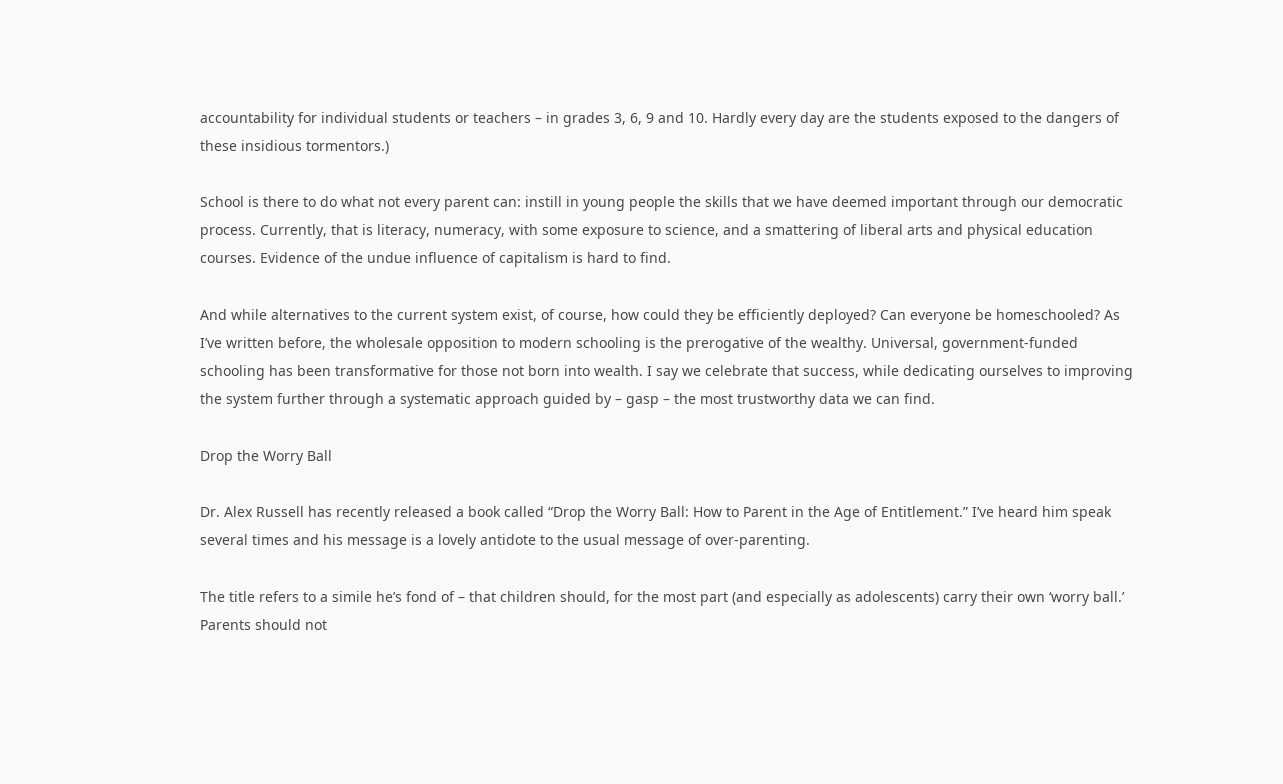accountability for individual students or teachers – in grades 3, 6, 9 and 10. Hardly every day are the students exposed to the dangers of these insidious tormentors.)

School is there to do what not every parent can: instill in young people the skills that we have deemed important through our democratic process. Currently, that is literacy, numeracy, with some exposure to science, and a smattering of liberal arts and physical education courses. Evidence of the undue influence of capitalism is hard to find.

And while alternatives to the current system exist, of course, how could they be efficiently deployed? Can everyone be homeschooled? As I’ve written before, the wholesale opposition to modern schooling is the prerogative of the wealthy. Universal, government-funded schooling has been transformative for those not born into wealth. I say we celebrate that success, while dedicating ourselves to improving the system further through a systematic approach guided by – gasp – the most trustworthy data we can find.

Drop the Worry Ball

Dr. Alex Russell has recently released a book called “Drop the Worry Ball: How to Parent in the Age of Entitlement.” I’ve heard him speak several times and his message is a lovely antidote to the usual message of over-parenting.

The title refers to a simile he’s fond of – that children should, for the most part (and especially as adolescents) carry their own ‘worry ball.’ Parents should not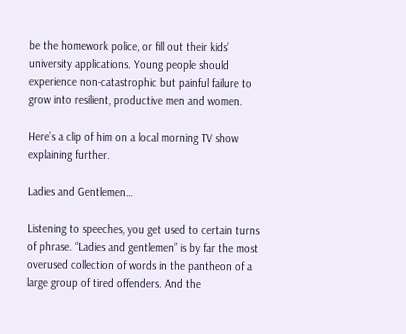be the homework police, or fill out their kids’ university applications. Young people should experience non-catastrophic but painful failure to grow into resilient, productive men and women.

Here’s a clip of him on a local morning TV show explaining further.

Ladies and Gentlemen…

Listening to speeches, you get used to certain turns of phrase. “Ladies and gentlemen” is by far the most overused collection of words in the pantheon of a large group of tired offenders. And the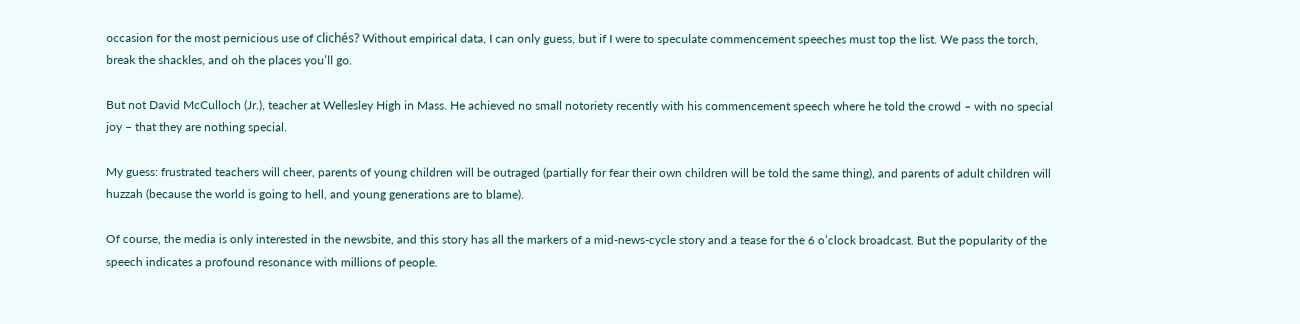occasion for the most pernicious use of clichés? Without empirical data, I can only guess, but if I were to speculate commencement speeches must top the list. We pass the torch, break the shackles, and oh the places you’ll go.

But not David McCulloch (Jr.), teacher at Wellesley High in Mass. He achieved no small notoriety recently with his commencement speech where he told the crowd – with no special joy – that they are nothing special.

My guess: frustrated teachers will cheer, parents of young children will be outraged (partially for fear their own children will be told the same thing), and parents of adult children will huzzah (because the world is going to hell, and young generations are to blame).

Of course, the media is only interested in the newsbite, and this story has all the markers of a mid-news-cycle story and a tease for the 6 o’clock broadcast. But the popularity of the speech indicates a profound resonance with millions of people.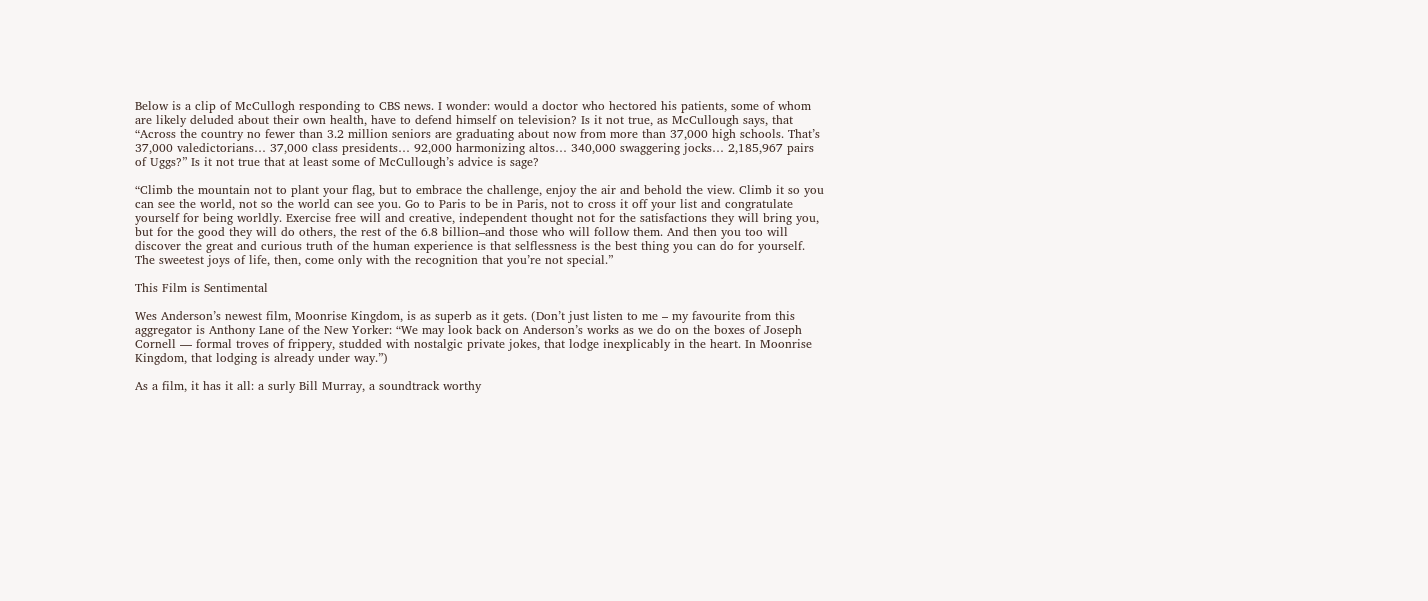Below is a clip of McCullogh responding to CBS news. I wonder: would a doctor who hectored his patients, some of whom are likely deluded about their own health, have to defend himself on television? Is it not true, as McCullough says, that “Across the country no fewer than 3.2 million seniors are graduating about now from more than 37,000 high schools. That’s 37,000 valedictorians… 37,000 class presidents… 92,000 harmonizing altos… 340,000 swaggering jocks… 2,185,967 pairs of Uggs?” Is it not true that at least some of McCullough’s advice is sage?

“Climb the mountain not to plant your flag, but to embrace the challenge, enjoy the air and behold the view. Climb it so you can see the world, not so the world can see you. Go to Paris to be in Paris, not to cross it off your list and congratulate yourself for being worldly. Exercise free will and creative, independent thought not for the satisfactions they will bring you, but for the good they will do others, the rest of the 6.8 billion–and those who will follow them. And then you too will discover the great and curious truth of the human experience is that selflessness is the best thing you can do for yourself. The sweetest joys of life, then, come only with the recognition that you’re not special.”

This Film is Sentimental

Wes Anderson’s newest film, Moonrise Kingdom, is as superb as it gets. (Don’t just listen to me – my favourite from this aggregator is Anthony Lane of the New Yorker: “We may look back on Anderson’s works as we do on the boxes of Joseph Cornell — formal troves of frippery, studded with nostalgic private jokes, that lodge inexplicably in the heart. In Moonrise Kingdom, that lodging is already under way.”)

As a film, it has it all: a surly Bill Murray, a soundtrack worthy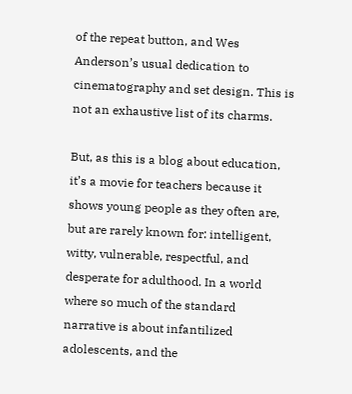of the repeat button, and Wes Anderson’s usual dedication to cinematography and set design. This is not an exhaustive list of its charms.

But, as this is a blog about education, it’s a movie for teachers because it shows young people as they often are, but are rarely known for: intelligent, witty, vulnerable, respectful, and desperate for adulthood. In a world where so much of the standard narrative is about infantilized adolescents, and the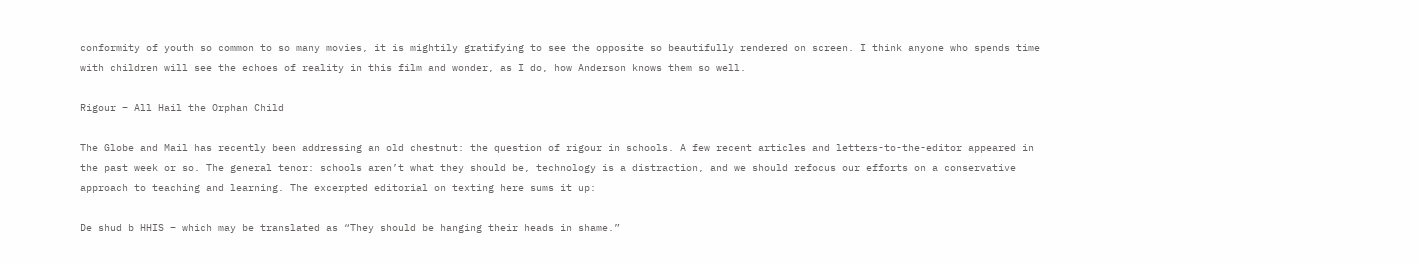conformity of youth so common to so many movies, it is mightily gratifying to see the opposite so beautifully rendered on screen. I think anyone who spends time with children will see the echoes of reality in this film and wonder, as I do, how Anderson knows them so well.

Rigour – All Hail the Orphan Child

The Globe and Mail has recently been addressing an old chestnut: the question of rigour in schools. A few recent articles and letters-to-the-editor appeared in the past week or so. The general tenor: schools aren’t what they should be, technology is a distraction, and we should refocus our efforts on a conservative approach to teaching and learning. The excerpted editorial on texting here sums it up:

De shud b HHIS – which may be translated as “They should be hanging their heads in shame.”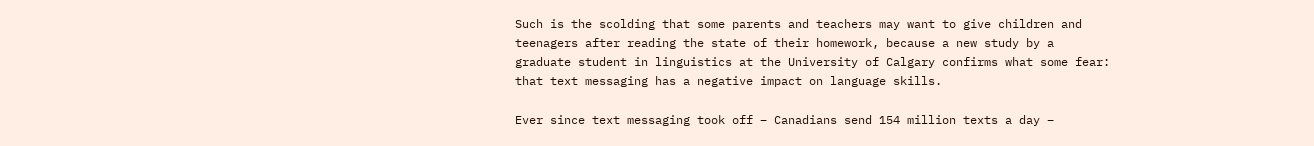Such is the scolding that some parents and teachers may want to give children and teenagers after reading the state of their homework, because a new study by a graduate student in linguistics at the University of Calgary confirms what some fear: that text messaging has a negative impact on language skills.

Ever since text messaging took off – Canadians send 154 million texts a day –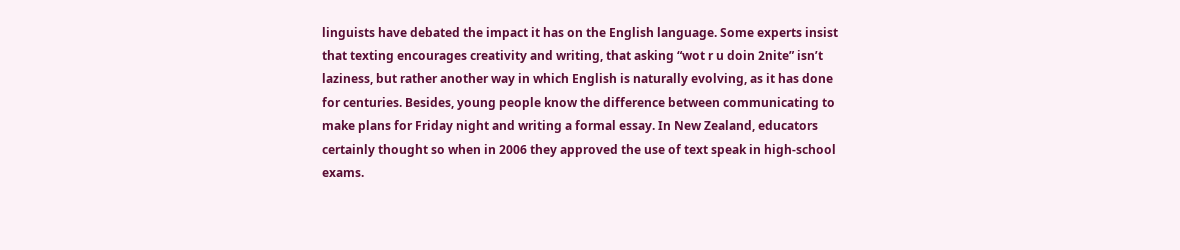linguists have debated the impact it has on the English language. Some experts insist that texting encourages creativity and writing, that asking “wot r u doin 2nite” isn’t laziness, but rather another way in which English is naturally evolving, as it has done for centuries. Besides, young people know the difference between communicating to make plans for Friday night and writing a formal essay. In New Zealand, educators certainly thought so when in 2006 they approved the use of text speak in high-school exams.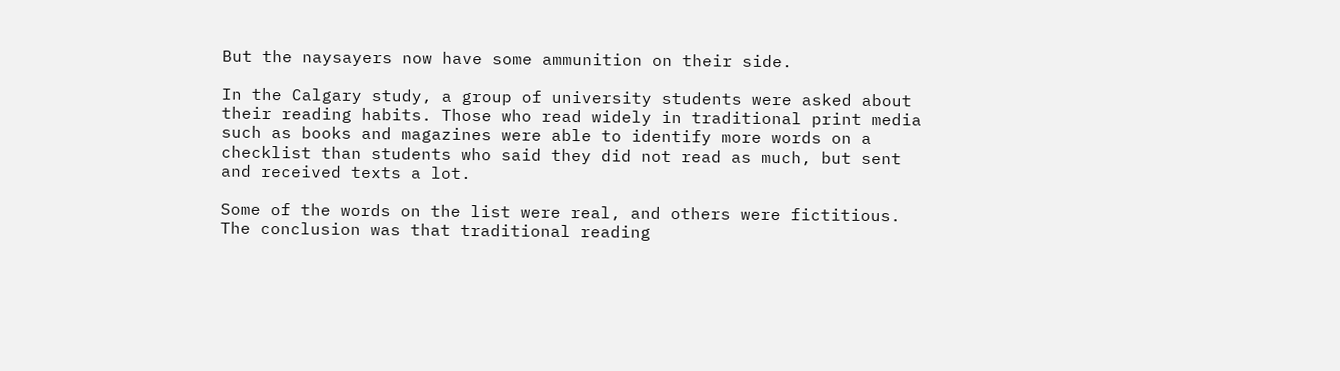But the naysayers now have some ammunition on their side.

In the Calgary study, a group of university students were asked about their reading habits. Those who read widely in traditional print media such as books and magazines were able to identify more words on a checklist than students who said they did not read as much, but sent and received texts a lot.

Some of the words on the list were real, and others were fictitious. The conclusion was that traditional reading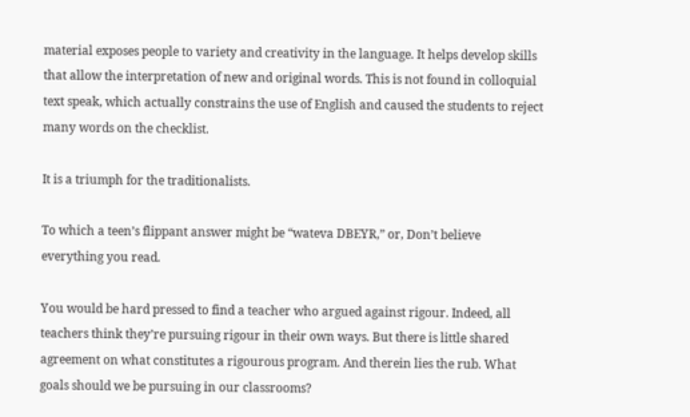material exposes people to variety and creativity in the language. It helps develop skills that allow the interpretation of new and original words. This is not found in colloquial text speak, which actually constrains the use of English and caused the students to reject many words on the checklist.

It is a triumph for the traditionalists.

To which a teen’s flippant answer might be “wateva DBEYR,” or, Don’t believe everything you read.

You would be hard pressed to find a teacher who argued against rigour. Indeed, all teachers think they’re pursuing rigour in their own ways. But there is little shared agreement on what constitutes a rigourous program. And therein lies the rub. What goals should we be pursuing in our classrooms?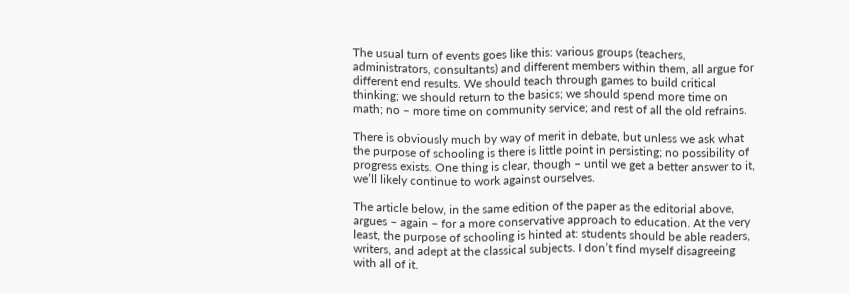The usual turn of events goes like this: various groups (teachers, administrators, consultants) and different members within them, all argue for different end results. We should teach through games to build critical thinking; we should return to the basics; we should spend more time on math; no – more time on community service; and rest of all the old refrains.

There is obviously much by way of merit in debate, but unless we ask what the purpose of schooling is there is little point in persisting; no possibility of progress exists. One thing is clear, though – until we get a better answer to it, we’ll likely continue to work against ourselves.

The article below, in the same edition of the paper as the editorial above, argues – again – for a more conservative approach to education. At the very least, the purpose of schooling is hinted at: students should be able readers, writers, and adept at the classical subjects. I don’t find myself disagreeing with all of it.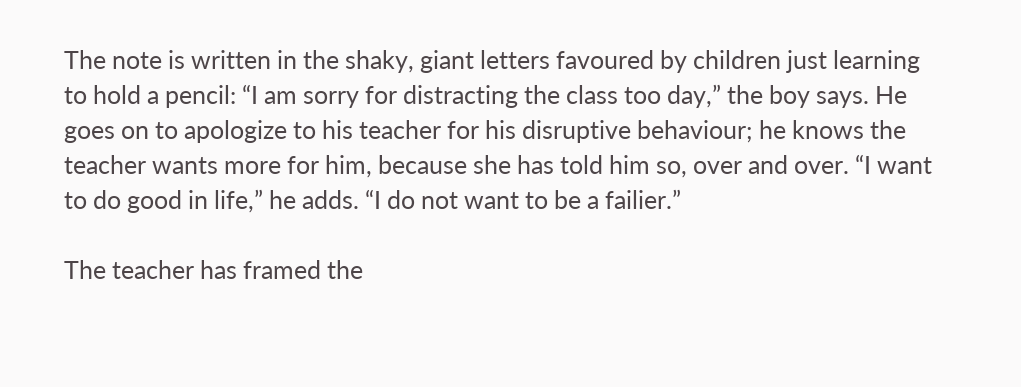The note is written in the shaky, giant letters favoured by children just learning to hold a pencil: “I am sorry for distracting the class too day,” the boy says. He goes on to apologize to his teacher for his disruptive behaviour; he knows the teacher wants more for him, because she has told him so, over and over. “I want to do good in life,” he adds. “I do not want to be a failier.”

The teacher has framed the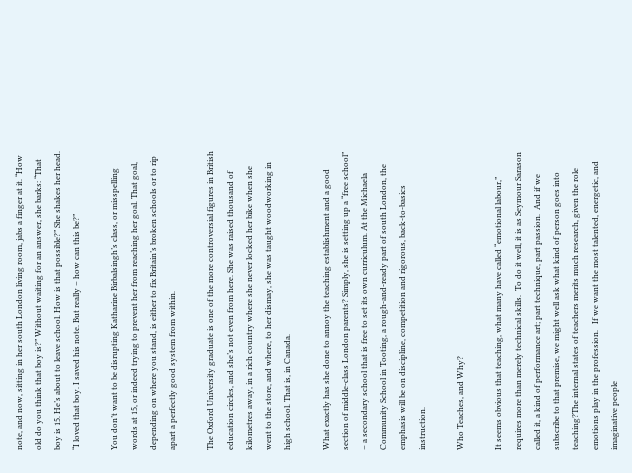note, and now, sitting in her south London living room, jabs a finger at it. “How old do you think that boy is?” Without waiting for an answer, she barks: “That boy is 15. He’s about to leave school. How is that possible?” She shakes her head. “I loved that boy. I saved his note. But really – how can this be?”

You don’t want to be disrupting Katharine Birbalsingh’s class, or misspelling words at 15, or indeed trying to prevent her from reaching her goal. That goal, depending on where you stand, is either to fix Britain’s broken schools or to rip apart a perfectly good system from within.

The Oxford University graduate is one of the more controversial figures in British education circles, and she’s not even from here. She was raised thousand of kilometres away, in a rich country where she never locked her bike when she went to the store, and where, to her dismay, she was taught woodworking in high school. That is, in Canada.

What exactly has she done to annoy the teaching establishment and a good section of middle-class London parents? Simply, she is setting up a “free school” – a secondary school that is free to set its own curriculum. At the Michaela Community School in Tooting, a rough-and-ready part of south London, the emphasis will be on discipline, competition and rigorous, back-to-basics instruction.

Who Teaches, and Why?

It seems obvious that teaching, what many have called “emotional labour,” requires more than merely technical skills.  To do it well, it is as Seymour Sarason called it, a kind of performance art; part technique, part passion.  And if we subscribe to that premise, we might well ask what kind of person goes into teaching?The internal states of teachers merits much research, given the role emotions play in the profession.   If we want the most talented, energetic, and imaginative people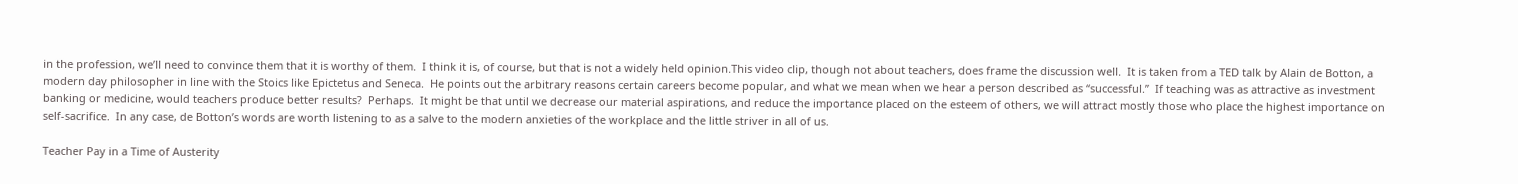in the profession, we’ll need to convince them that it is worthy of them.  I think it is, of course, but that is not a widely held opinion.This video clip, though not about teachers, does frame the discussion well.  It is taken from a TED talk by Alain de Botton, a modern day philosopher in line with the Stoics like Epictetus and Seneca.  He points out the arbitrary reasons certain careers become popular, and what we mean when we hear a person described as “successful.”  If teaching was as attractive as investment banking or medicine, would teachers produce better results?  Perhaps.  It might be that until we decrease our material aspirations, and reduce the importance placed on the esteem of others, we will attract mostly those who place the highest importance on self-sacrifice.  In any case, de Botton’s words are worth listening to as a salve to the modern anxieties of the workplace and the little striver in all of us.

Teacher Pay in a Time of Austerity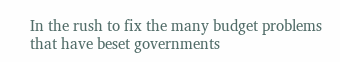In the rush to fix the many budget problems that have beset governments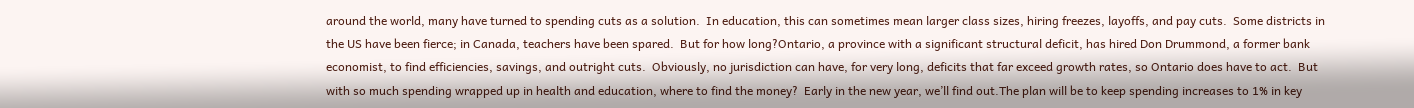around the world, many have turned to spending cuts as a solution.  In education, this can sometimes mean larger class sizes, hiring freezes, layoffs, and pay cuts.  Some districts in the US have been fierce; in Canada, teachers have been spared.  But for how long?Ontario, a province with a significant structural deficit, has hired Don Drummond, a former bank economist, to find efficiencies, savings, and outright cuts.  Obviously, no jurisdiction can have, for very long, deficits that far exceed growth rates, so Ontario does have to act.  But with so much spending wrapped up in health and education, where to find the money?  Early in the new year, we’ll find out.The plan will be to keep spending increases to 1% in key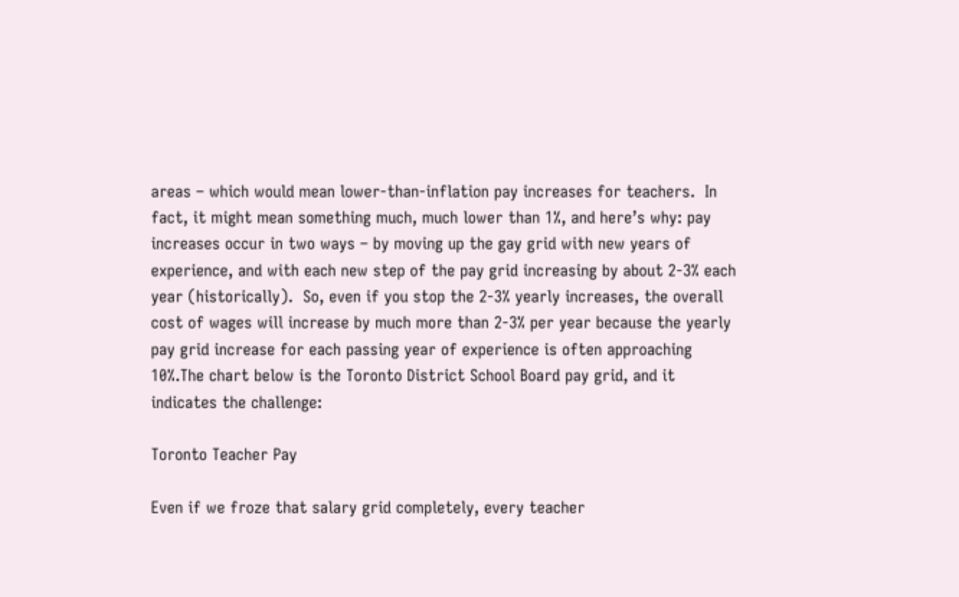areas – which would mean lower-than-inflation pay increases for teachers.  In fact, it might mean something much, much lower than 1%, and here’s why: pay increases occur in two ways – by moving up the gay grid with new years of experience, and with each new step of the pay grid increasing by about 2-3% each year (historically).  So, even if you stop the 2-3% yearly increases, the overall cost of wages will increase by much more than 2-3% per year because the yearly pay grid increase for each passing year of experience is often approaching 10%.The chart below is the Toronto District School Board pay grid, and it indicates the challenge:

Toronto Teacher Pay

Even if we froze that salary grid completely, every teacher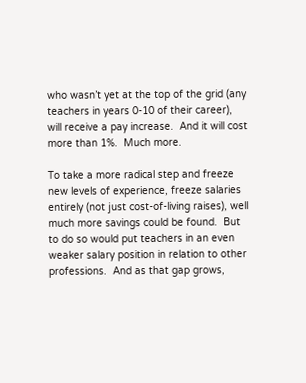who wasn’t yet at the top of the grid (any teachers in years 0-10 of their career), will receive a pay increase.  And it will cost more than 1%.  Much more.

To take a more radical step and freeze new levels of experience, freeze salaries entirely (not just cost-of-living raises), well much more savings could be found.  But to do so would put teachers in an even weaker salary position in relation to other professions.  And as that gap grows,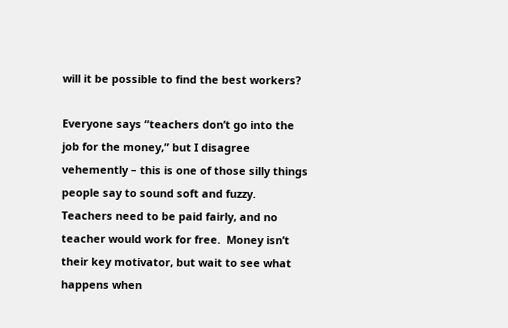will it be possible to find the best workers?

Everyone says “teachers don’t go into the job for the money,” but I disagree vehemently – this is one of those silly things people say to sound soft and fuzzy.  Teachers need to be paid fairly, and no teacher would work for free.  Money isn’t their key motivator, but wait to see what happens when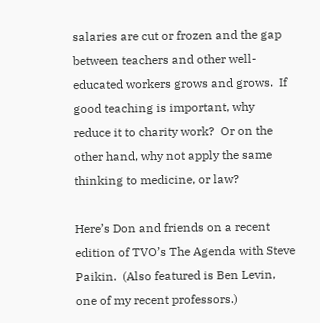salaries are cut or frozen and the gap between teachers and other well-educated workers grows and grows.  If good teaching is important, why reduce it to charity work?  Or on the other hand, why not apply the same thinking to medicine, or law?

Here’s Don and friends on a recent edition of TVO’s The Agenda with Steve Paikin.  (Also featured is Ben Levin, one of my recent professors.)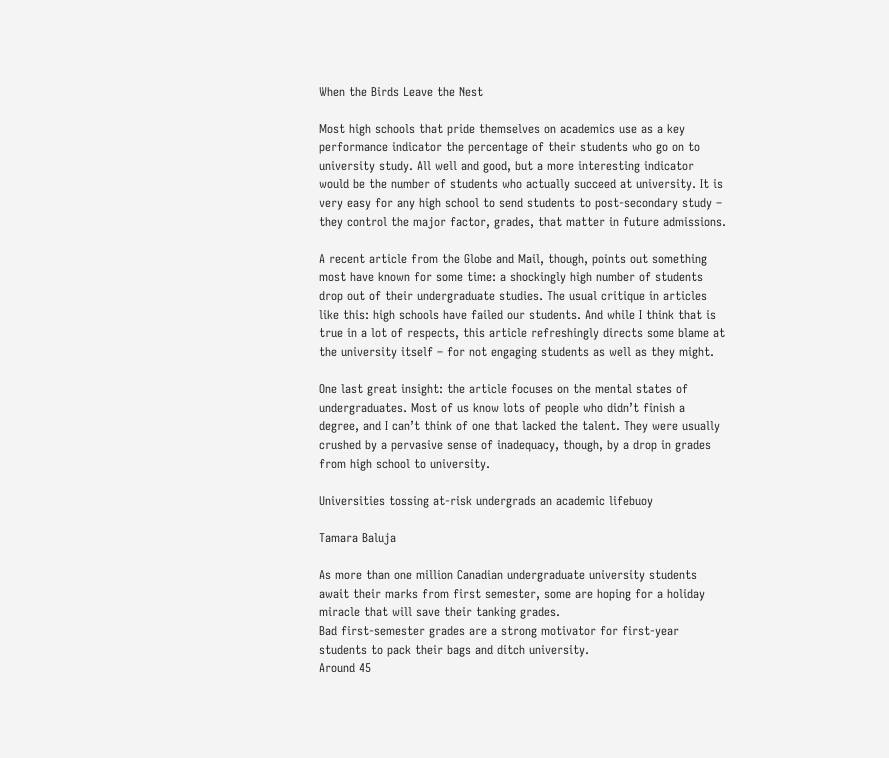When the Birds Leave the Nest

Most high schools that pride themselves on academics use as a key performance indicator the percentage of their students who go on to university study. All well and good, but a more interesting indicator would be the number of students who actually succeed at university. It is very easy for any high school to send students to post-secondary study – they control the major factor, grades, that matter in future admissions.

A recent article from the Globe and Mail, though, points out something most have known for some time: a shockingly high number of students drop out of their undergraduate studies. The usual critique in articles like this: high schools have failed our students. And while I think that is true in a lot of respects, this article refreshingly directs some blame at the university itself – for not engaging students as well as they might.

One last great insight: the article focuses on the mental states of undergraduates. Most of us know lots of people who didn’t finish a degree, and I can’t think of one that lacked the talent. They were usually crushed by a pervasive sense of inadequacy, though, by a drop in grades from high school to university.

Universities tossing at-risk undergrads an academic lifebuoy

Tamara Baluja

As more than one million Canadian undergraduate university students await their marks from first semester, some are hoping for a holiday miracle that will save their tanking grades.
Bad first-semester grades are a strong motivator for first-year students to pack their bags and ditch university.
Around 45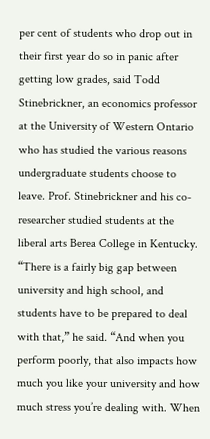per cent of students who drop out in their first year do so in panic after getting low grades, said Todd Stinebrickner, an economics professor at the University of Western Ontario who has studied the various reasons undergraduate students choose to leave. Prof. Stinebrickner and his co-researcher studied students at the liberal arts Berea College in Kentucky.
“There is a fairly big gap between university and high school, and students have to be prepared to deal with that,” he said. “And when you perform poorly, that also impacts how much you like your university and how much stress you’re dealing with. When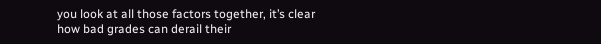you look at all those factors together, it’s clear how bad grades can derail their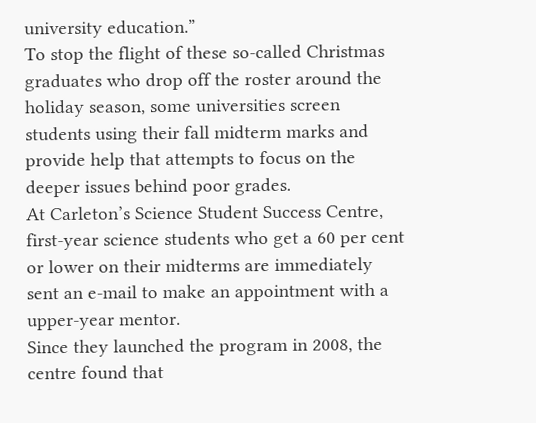university education.”
To stop the flight of these so-called Christmas graduates who drop off the roster around the holiday season, some universities screen students using their fall midterm marks and provide help that attempts to focus on the deeper issues behind poor grades.
At Carleton’s Science Student Success Centre, first-year science students who get a 60 per cent or lower on their midterms are immediately sent an e-mail to make an appointment with a upper-year mentor.
Since they launched the program in 2008, the centre found that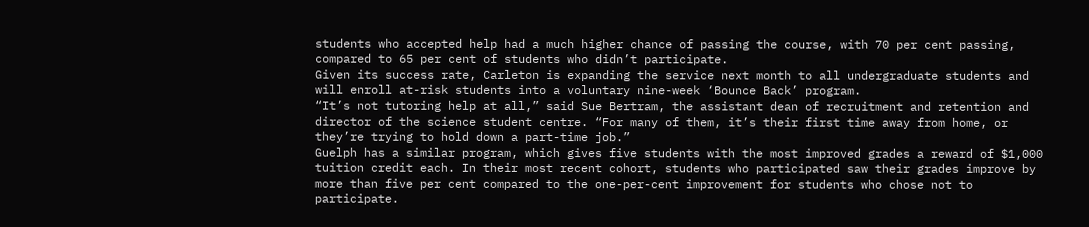students who accepted help had a much higher chance of passing the course, with 70 per cent passing, compared to 65 per cent of students who didn’t participate.
Given its success rate, Carleton is expanding the service next month to all undergraduate students and will enroll at-risk students into a voluntary nine-week ‘Bounce Back’ program.
“It’s not tutoring help at all,” said Sue Bertram, the assistant dean of recruitment and retention and director of the science student centre. “For many of them, it’s their first time away from home, or they’re trying to hold down a part-time job.”
Guelph has a similar program, which gives five students with the most improved grades a reward of $1,000 tuition credit each. In their most recent cohort, students who participated saw their grades improve by more than five per cent compared to the one-per-cent improvement for students who chose not to participate.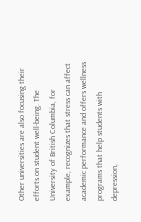Other universities are also focusing their efforts on student well-being. The University of British Columbia, for example, recognizes that stress can affect academic performance and offers wellness programs that help students with depression,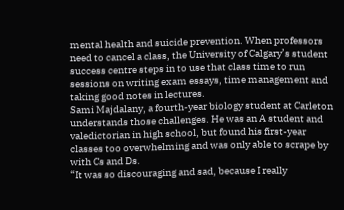mental health and suicide prevention. When professors need to cancel a class, the University of Calgary’s student success centre steps in to use that class time to run sessions on writing exam essays, time management and taking good notes in lectures.
Sami Majdalany, a fourth-year biology student at Carleton understands those challenges. He was an A student and valedictorian in high school, but found his first-year classes too overwhelming and was only able to scrape by with Cs and Ds.
“It was so discouraging and sad, because I really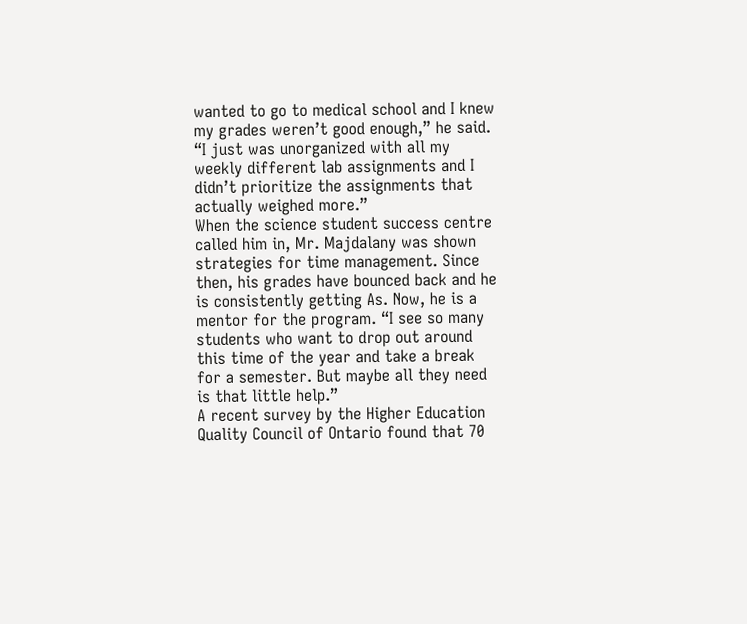wanted to go to medical school and I knew my grades weren’t good enough,” he said. “I just was unorganized with all my weekly different lab assignments and I didn’t prioritize the assignments that actually weighed more.”
When the science student success centre called him in, Mr. Majdalany was shown strategies for time management. Since then, his grades have bounced back and he is consistently getting As. Now, he is a mentor for the program. “I see so many students who want to drop out around this time of the year and take a break for a semester. But maybe all they need is that little help.”
A recent survey by the Higher Education Quality Council of Ontario found that 70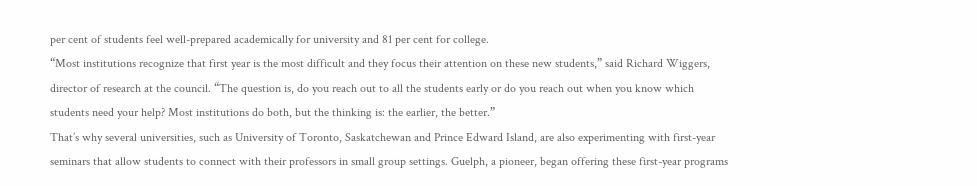per cent of students feel well-prepared academically for university and 81 per cent for college.
“Most institutions recognize that first year is the most difficult and they focus their attention on these new students,” said Richard Wiggers, director of research at the council. “The question is, do you reach out to all the students early or do you reach out when you know which students need your help? Most institutions do both, but the thinking is: the earlier, the better.”
That’s why several universities, such as University of Toronto, Saskatchewan and Prince Edward Island, are also experimenting with first-year seminars that allow students to connect with their professors in small group settings. Guelph, a pioneer, began offering these first-year programs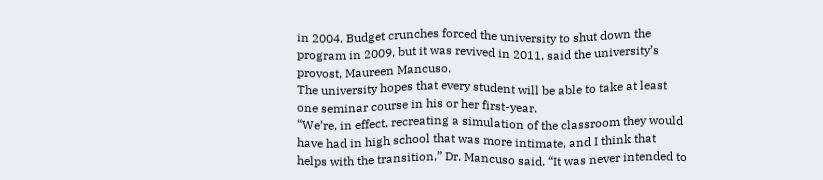in 2004. Budget crunches forced the university to shut down the program in 2009, but it was revived in 2011, said the university’s provost, Maureen Mancuso.
The university hopes that every student will be able to take at least one seminar course in his or her first-year.
“We’re, in effect, recreating a simulation of the classroom they would have had in high school that was more intimate, and I think that helps with the transition,” Dr. Mancuso said. “It was never intended to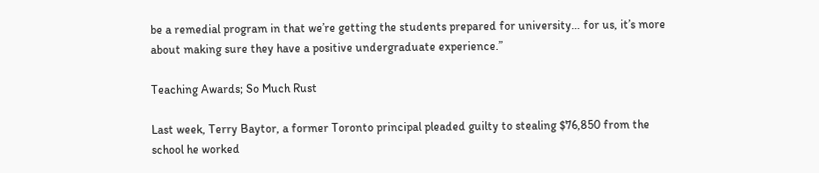be a remedial program in that we’re getting the students prepared for university… for us, it’s more about making sure they have a positive undergraduate experience.”

Teaching Awards; So Much Rust

Last week, Terry Baytor, a former Toronto principal pleaded guilty to stealing $76,850 from the school he worked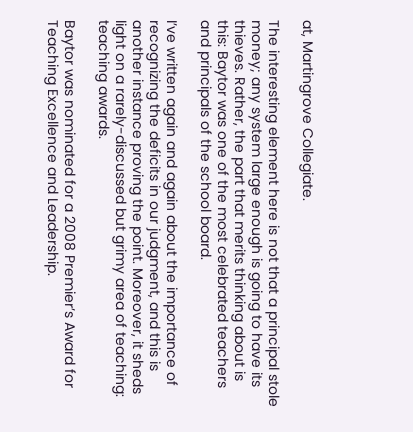at, Martingrove Collegiate.

The interesting element here is not that a principal stole money; any system large enough is going to have its thieves. Rather, the part that merits thinking about is this: Baytor was one of the most celebrated teachers and principals of the school board.

I’ve written again and again about the importance of recognizing the deficits in our judgment, and this is another instance proving the point. Moreover, it sheds light on a rarely-discussed but grimy area of teaching: teaching awards.

Baytor was nominated for a 2008 Premier’s Award for Teaching Excellence and Leadership.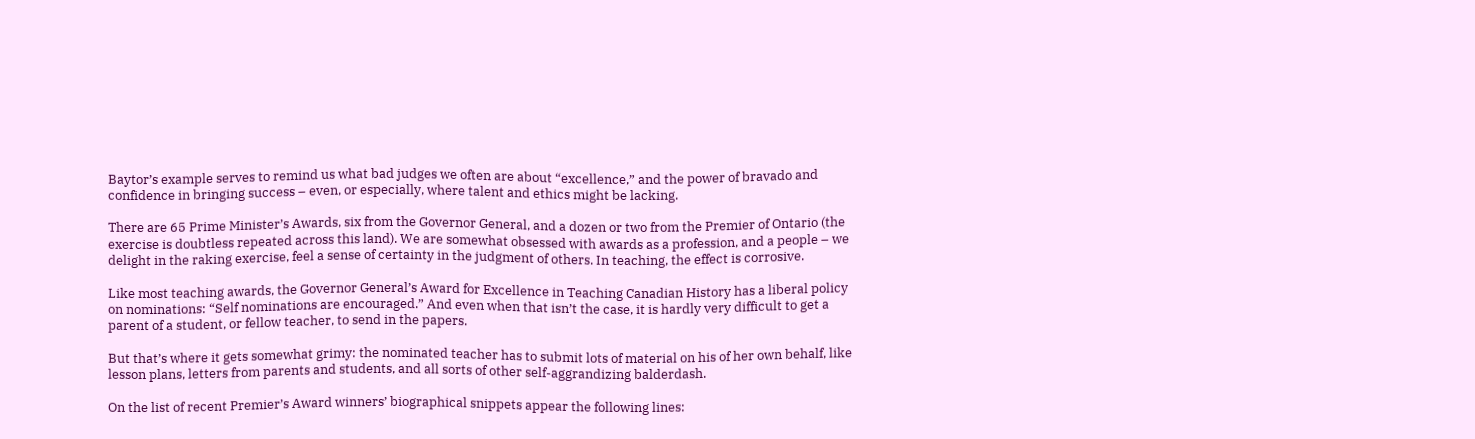Baytor’s example serves to remind us what bad judges we often are about “excellence,” and the power of bravado and confidence in bringing success – even, or especially, where talent and ethics might be lacking.

There are 65 Prime Minister’s Awards, six from the Governor General, and a dozen or two from the Premier of Ontario (the exercise is doubtless repeated across this land). We are somewhat obsessed with awards as a profession, and a people – we delight in the raking exercise, feel a sense of certainty in the judgment of others. In teaching, the effect is corrosive.

Like most teaching awards, the Governor General’s Award for Excellence in Teaching Canadian History has a liberal policy on nominations: “Self nominations are encouraged.” And even when that isn’t the case, it is hardly very difficult to get a parent of a student, or fellow teacher, to send in the papers.

But that’s where it gets somewhat grimy: the nominated teacher has to submit lots of material on his of her own behalf, like lesson plans, letters from parents and students, and all sorts of other self-aggrandizing balderdash.

On the list of recent Premier’s Award winners’ biographical snippets appear the following lines: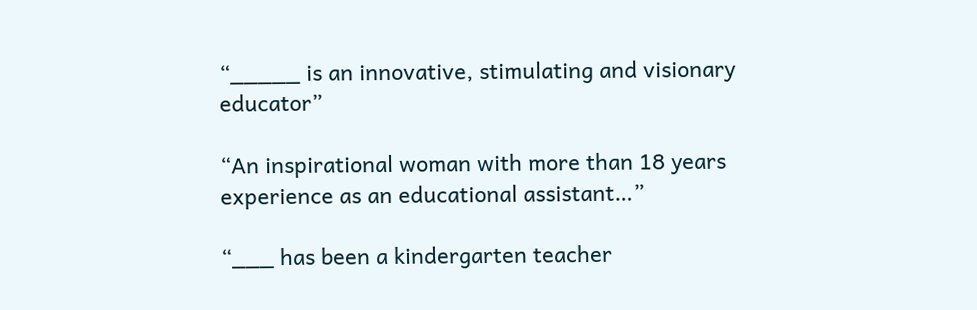“_____ is an innovative, stimulating and visionary educator”

“An inspirational woman with more than 18 years experience as an educational assistant…”

“___ has been a kindergarten teacher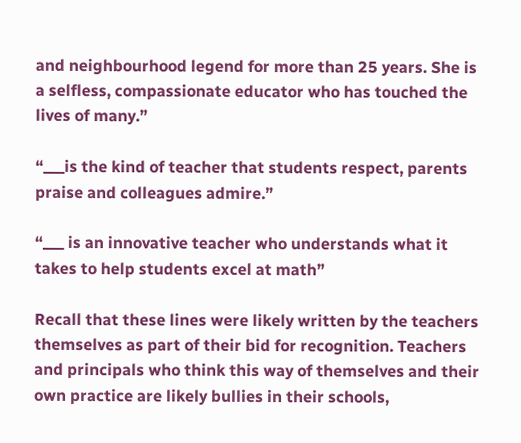and neighbourhood legend for more than 25 years. She is a selfless, compassionate educator who has touched the lives of many.”

“___is the kind of teacher that students respect, parents praise and colleagues admire.”

“___ is an innovative teacher who understands what it takes to help students excel at math”

Recall that these lines were likely written by the teachers themselves as part of their bid for recognition. Teachers and principals who think this way of themselves and their own practice are likely bullies in their schools,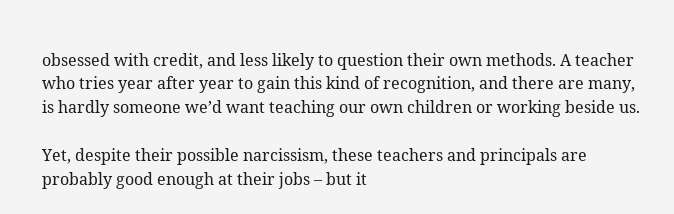obsessed with credit, and less likely to question their own methods. A teacher who tries year after year to gain this kind of recognition, and there are many, is hardly someone we’d want teaching our own children or working beside us.

Yet, despite their possible narcissism, these teachers and principals are probably good enough at their jobs – but it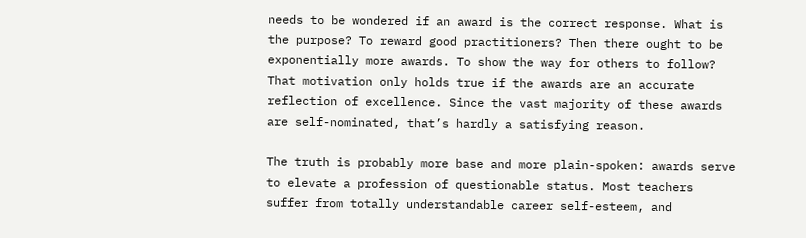needs to be wondered if an award is the correct response. What is the purpose? To reward good practitioners? Then there ought to be exponentially more awards. To show the way for others to follow? That motivation only holds true if the awards are an accurate reflection of excellence. Since the vast majority of these awards are self-nominated, that’s hardly a satisfying reason.

The truth is probably more base and more plain-spoken: awards serve to elevate a profession of questionable status. Most teachers suffer from totally understandable career self-esteem, and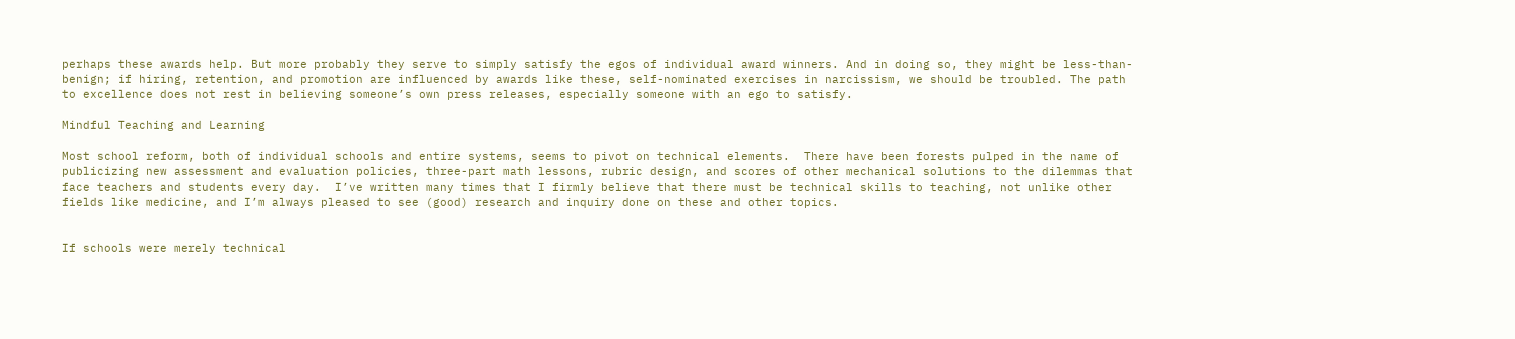perhaps these awards help. But more probably they serve to simply satisfy the egos of individual award winners. And in doing so, they might be less-than-benign; if hiring, retention, and promotion are influenced by awards like these, self-nominated exercises in narcissism, we should be troubled. The path to excellence does not rest in believing someone’s own press releases, especially someone with an ego to satisfy.

Mindful Teaching and Learning

Most school reform, both of individual schools and entire systems, seems to pivot on technical elements.  There have been forests pulped in the name of publicizing new assessment and evaluation policies, three-part math lessons, rubric design, and scores of other mechanical solutions to the dilemmas that face teachers and students every day.  I’ve written many times that I firmly believe that there must be technical skills to teaching, not unlike other fields like medicine, and I’m always pleased to see (good) research and inquiry done on these and other topics.


If schools were merely technical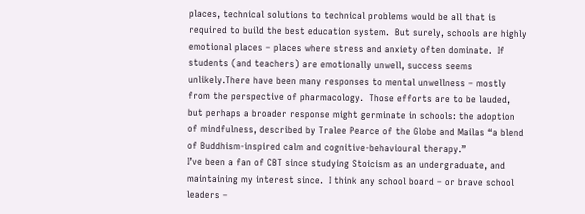places, technical solutions to technical problems would be all that is required to build the best education system.  But surely, schools are highly emotional places – places where stress and anxiety often dominate.  If students (and teachers) are emotionally unwell, success seems unlikely.There have been many responses to mental unwellness – mostly from the perspective of pharmacology.  Those efforts are to be lauded, but perhaps a broader response might germinate in schools: the adoption of mindfulness, described by Tralee Pearce of the Globe and Mailas “a blend of Buddhism-inspired calm and cognitive-behavioural therapy.”
I’ve been a fan of CBT since studying Stoicism as an undergraduate, and maintaining my interest since.  I think any school board – or brave school leaders –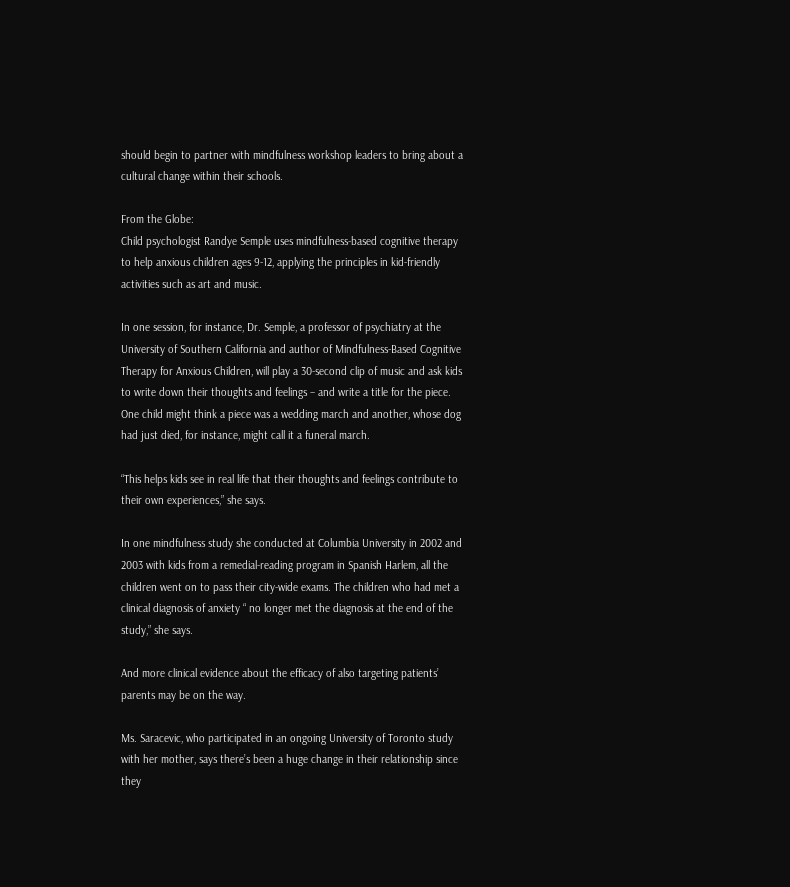should begin to partner with mindfulness workshop leaders to bring about a cultural change within their schools.

From the Globe:
Child psychologist Randye Semple uses mindfulness-based cognitive therapy to help anxious children ages 9-12, applying the principles in kid-friendly activities such as art and music.

In one session, for instance, Dr. Semple, a professor of psychiatry at the University of Southern California and author of Mindfulness-Based Cognitive Therapy for Anxious Children, will play a 30-second clip of music and ask kids to write down their thoughts and feelings – and write a title for the piece. One child might think a piece was a wedding march and another, whose dog had just died, for instance, might call it a funeral march.

“This helps kids see in real life that their thoughts and feelings contribute to their own experiences,” she says.

In one mindfulness study she conducted at Columbia University in 2002 and 2003 with kids from a remedial-reading program in Spanish Harlem, all the children went on to pass their city-wide exams. The children who had met a clinical diagnosis of anxiety “ no longer met the diagnosis at the end of the study,” she says.

And more clinical evidence about the efficacy of also targeting patients’ parents may be on the way.

Ms. Saracevic, who participated in an ongoing University of Toronto study with her mother, says there’s been a huge change in their relationship since they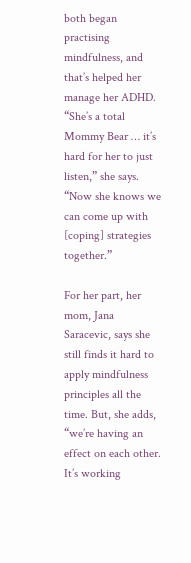both began practising mindfulness, and that’s helped her manage her ADHD. “She’s a total Mommy Bear … it’s hard for her to just listen,” she says. “Now she knows we can come up with [coping] strategies together.”

For her part, her mom, Jana Saracevic, says she still finds it hard to apply mindfulness principles all the time. But, she adds, “we’re having an effect on each other. It’s working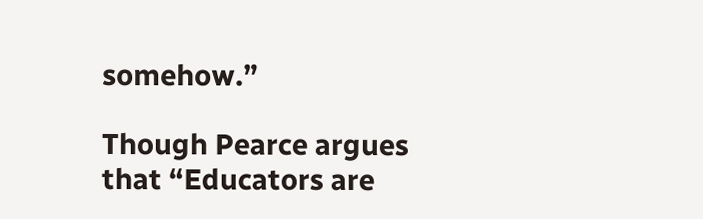somehow.”

Though Pearce argues that “Educators are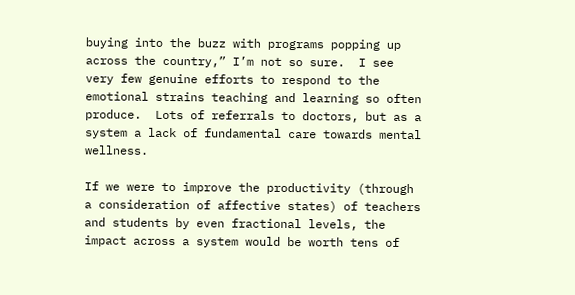buying into the buzz with programs popping up across the country,” I’m not so sure.  I see very few genuine efforts to respond to the emotional strains teaching and learning so often produce.  Lots of referrals to doctors, but as a system a lack of fundamental care towards mental wellness.

If we were to improve the productivity (through a consideration of affective states) of teachers and students by even fractional levels, the impact across a system would be worth tens of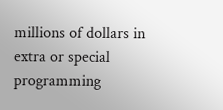millions of dollars in extra or special programming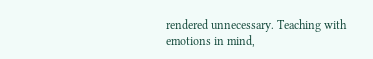rendered unnecessary. Teaching with emotions in mind,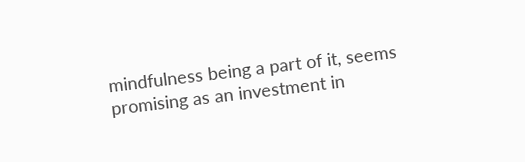mindfulness being a part of it, seems promising as an investment in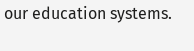our education systems.